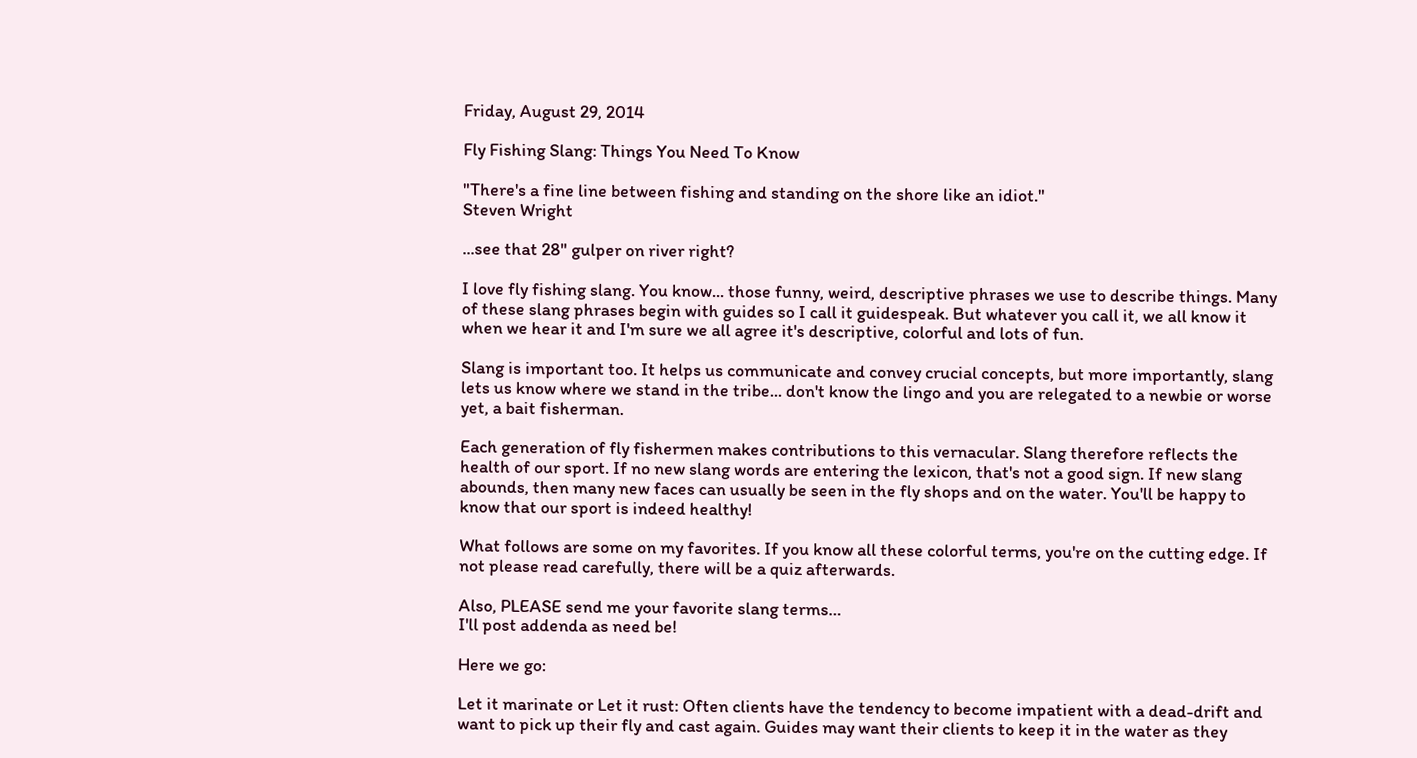Friday, August 29, 2014

Fly Fishing Slang: Things You Need To Know

"There's a fine line between fishing and standing on the shore like an idiot."
Steven Wright

...see that 28" gulper on river right?

I love fly fishing slang. You know... those funny, weird, descriptive phrases we use to describe things. Many of these slang phrases begin with guides so I call it guidespeak. But whatever you call it, we all know it when we hear it and I'm sure we all agree it's descriptive, colorful and lots of fun.

Slang is important too. It helps us communicate and convey crucial concepts, but more importantly, slang lets us know where we stand in the tribe... don't know the lingo and you are relegated to a newbie or worse yet, a bait fisherman.

Each generation of fly fishermen makes contributions to this vernacular. Slang therefore reflects the health of our sport. If no new slang words are entering the lexicon, that's not a good sign. If new slang abounds, then many new faces can usually be seen in the fly shops and on the water. You'll be happy to know that our sport is indeed healthy!

What follows are some on my favorites. If you know all these colorful terms, you're on the cutting edge. If not please read carefully, there will be a quiz afterwards.

Also, PLEASE send me your favorite slang terms…
I'll post addenda as need be!

Here we go:

Let it marinate or Let it rust: Often clients have the tendency to become impatient with a dead-drift and want to pick up their fly and cast again. Guides may want their clients to keep it in the water as they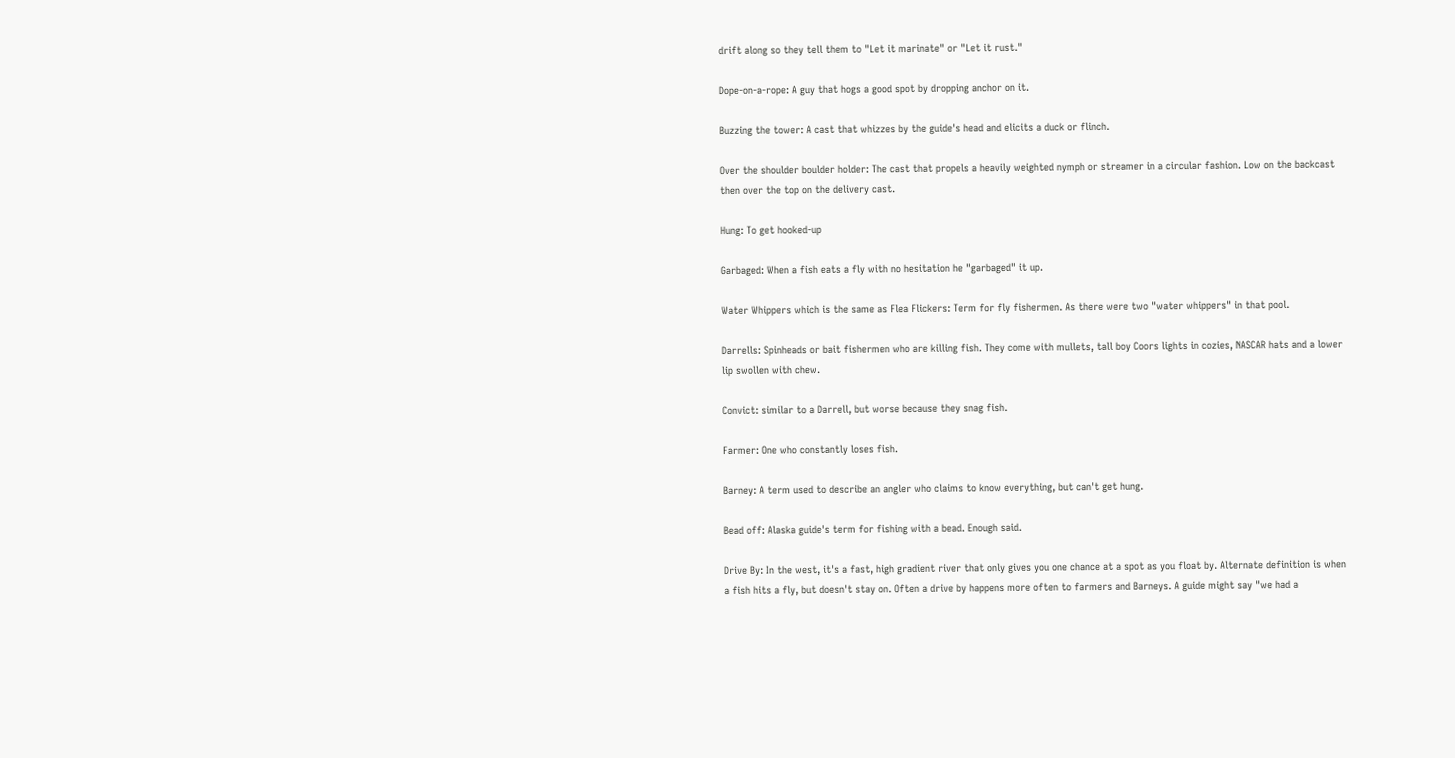drift along so they tell them to "Let it marinate" or "Let it rust."

Dope-on-a-rope: A guy that hogs a good spot by dropping anchor on it.

Buzzing the tower: A cast that whizzes by the guide's head and elicits a duck or flinch.

Over the shoulder boulder holder: The cast that propels a heavily weighted nymph or streamer in a circular fashion. Low on the backcast then over the top on the delivery cast.

Hung: To get hooked-up

Garbaged: When a fish eats a fly with no hesitation he "garbaged" it up.

Water Whippers which is the same as Flea Flickers: Term for fly fishermen. As there were two "water whippers" in that pool.

Darrells: Spinheads or bait fishermen who are killing fish. They come with mullets, tall boy Coors lights in cozies, NASCAR hats and a lower lip swollen with chew.

Convict: similar to a Darrell, but worse because they snag fish.

Farmer: One who constantly loses fish.

Barney: A term used to describe an angler who claims to know everything, but can't get hung.

Bead off: Alaska guide's term for fishing with a bead. Enough said.

Drive By: In the west, it's a fast, high gradient river that only gives you one chance at a spot as you float by. Alternate definition is when a fish hits a fly, but doesn't stay on. Often a drive by happens more often to farmers and Barneys. A guide might say "we had a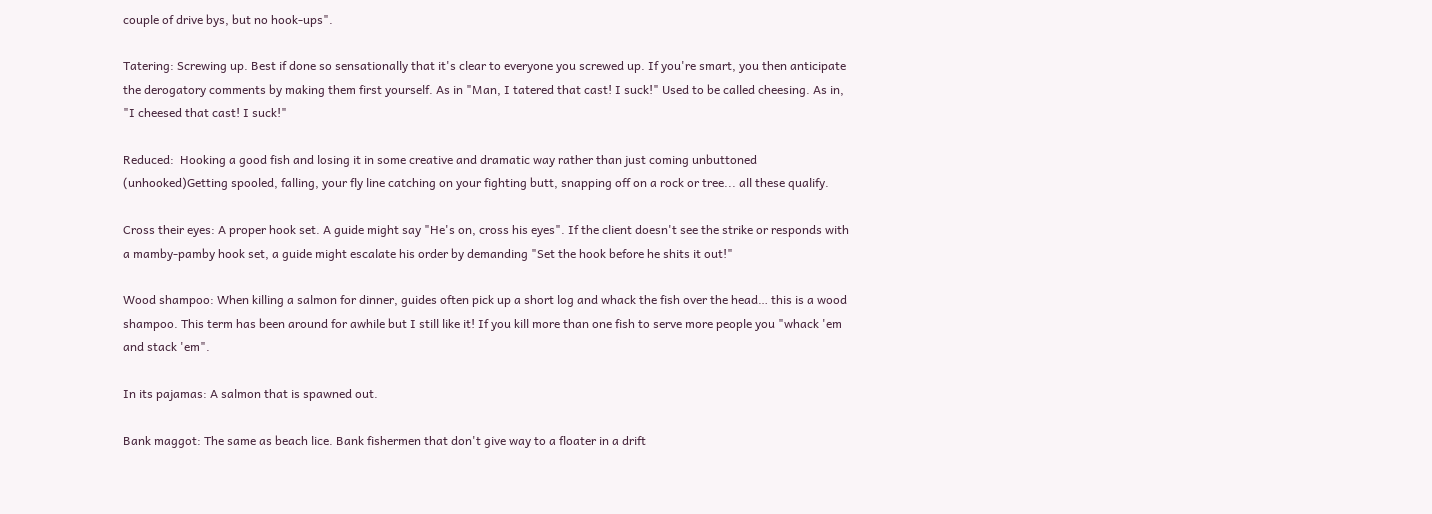couple of drive bys, but no hook-ups".

Tatering: Screwing up. Best if done so sensationally that it's clear to everyone you screwed up. If you're smart, you then anticipate the derogatory comments by making them first yourself. As in "Man, I tatered that cast! I suck!" Used to be called cheesing. As in, "I cheesed that cast! I suck!"

Reduced:  Hooking a good fish and losing it in some creative and dramatic way rather than just coming unbuttoned (unhooked)Getting spooled, falling, your fly line catching on your fighting butt, snapping off on a rock or tree... all these qualify.

Cross their eyes: A proper hook set. A guide might say "He's on, cross his eyes". If the client doesn't see the strike or responds with a mamby-pamby hook set, a guide might escalate his order by demanding "Set the hook before he shits it out!"

Wood shampoo: When killing a salmon for dinner, guides often pick up a short log and whack the fish over the head… this is a wood shampoo. This term has been around for awhile but I still like it! If you kill more than one fish to serve more people you "whack 'em and stack 'em".

In its pajamas: A salmon that is spawned out.

Bank maggot: The same as beach lice. Bank fishermen that don't give way to a floater in a drift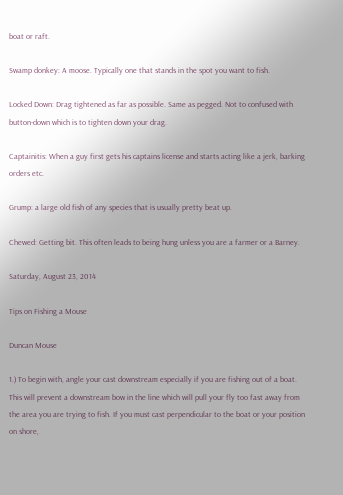boat or raft.

Swamp donkey: A moose. Typically one that stands in the spot you want to fish.

Locked Down: Drag tightened as far as possible. Same as pegged. Not to confused with button-down which is to tighten down your drag.

Captainitis: When a guy first gets his captains license and starts acting like a jerk, barking orders etc.

Grump: a large old fish of any species that is usually pretty beat up.

Chewed: Getting bit. This often leads to being hung unless you are a farmer or a Barney.

Saturday, August 23, 2014

Tips on Fishing a Mouse

Duncan Mouse

1.) To begin with, angle your cast downstream especially if you are fishing out of a boat. This will prevent a downstream bow in the line which will pull your fly too fast away from the area you are trying to fish. If you must cast perpendicular to the boat or your position on shore,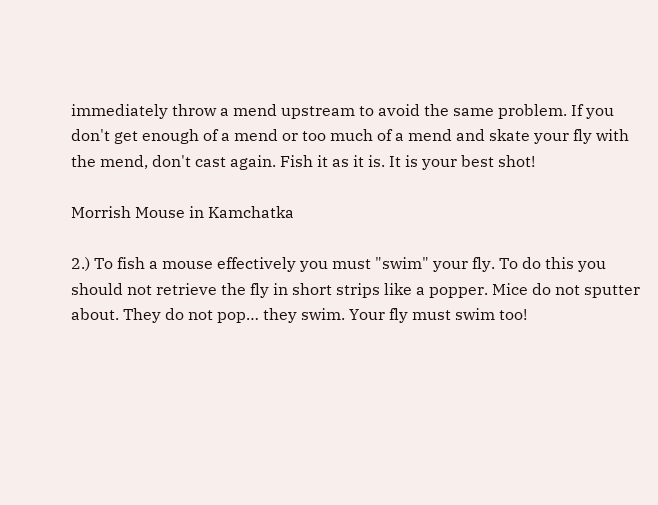immediately throw a mend upstream to avoid the same problem. If you don't get enough of a mend or too much of a mend and skate your fly with the mend, don't cast again. Fish it as it is. It is your best shot!

Morrish Mouse in Kamchatka

2.) To fish a mouse effectively you must "swim" your fly. To do this you should not retrieve the fly in short strips like a popper. Mice do not sputter about. They do not pop… they swim. Your fly must swim too!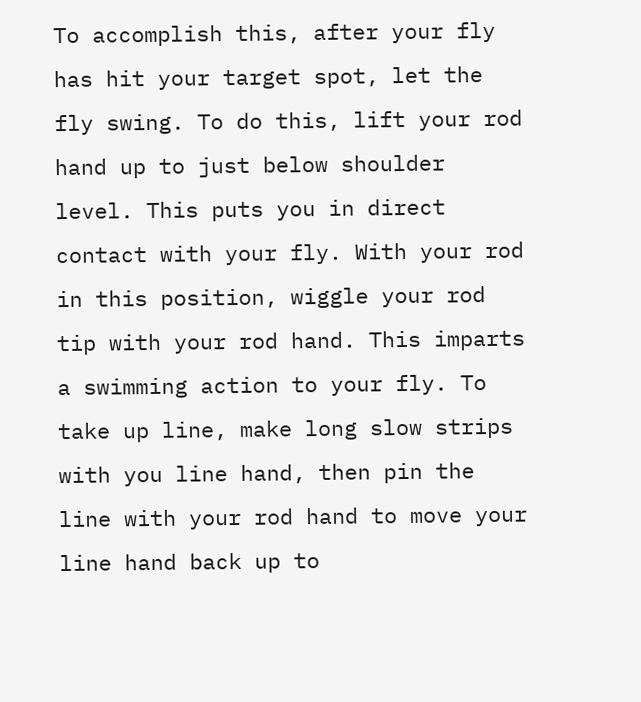To accomplish this, after your fly has hit your target spot, let the fly swing. To do this, lift your rod hand up to just below shoulder level. This puts you in direct contact with your fly. With your rod in this position, wiggle your rod tip with your rod hand. This imparts a swimming action to your fly. To take up line, make long slow strips with you line hand, then pin the line with your rod hand to move your line hand back up to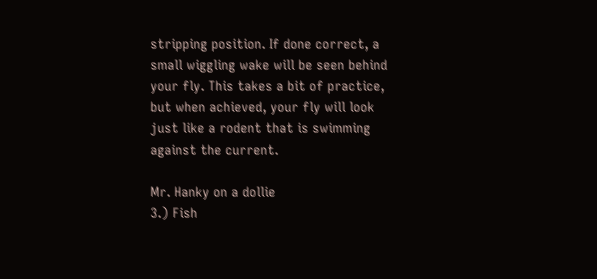stripping position. If done correct, a small wiggling wake will be seen behind your fly. This takes a bit of practice, but when achieved, your fly will look just like a rodent that is swimming against the current.

Mr. Hanky on a dollie
3.) Fish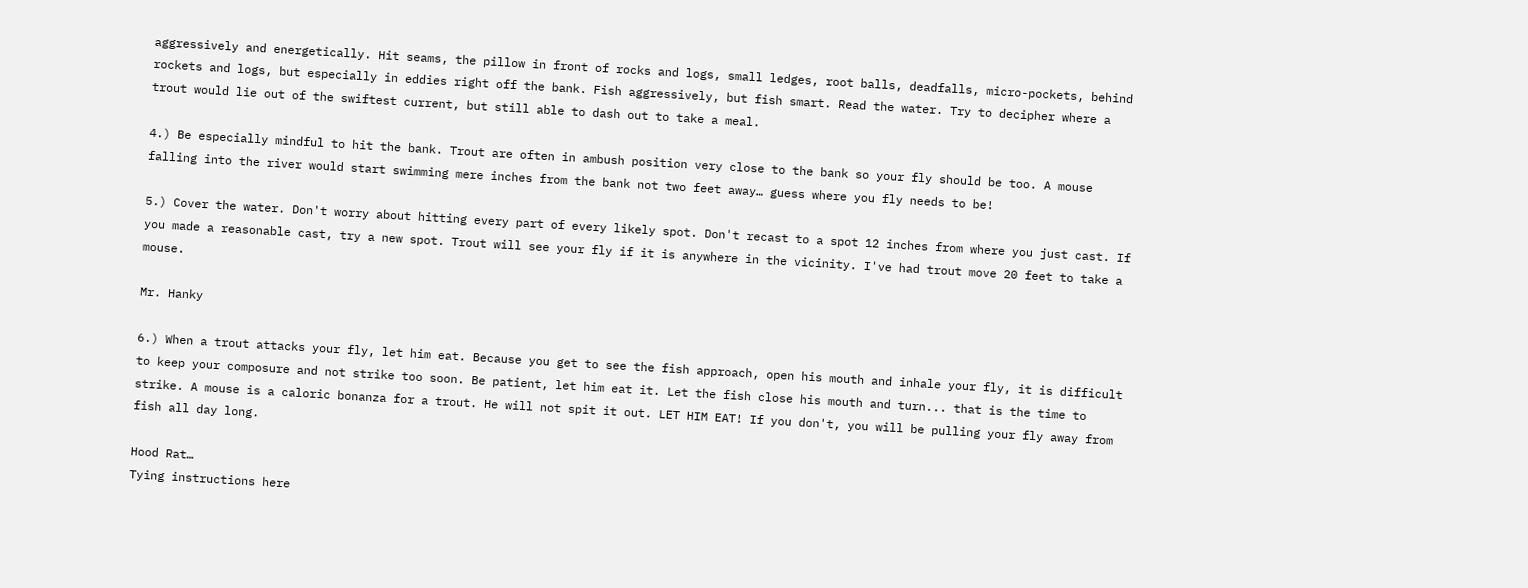aggressively and energetically. Hit seams, the pillow in front of rocks and logs, small ledges, root balls, deadfalls, micro-pockets, behind rockets and logs, but especially in eddies right off the bank. Fish aggressively, but fish smart. Read the water. Try to decipher where a trout would lie out of the swiftest current, but still able to dash out to take a meal.

4.) Be especially mindful to hit the bank. Trout are often in ambush position very close to the bank so your fly should be too. A mouse falling into the river would start swimming mere inches from the bank not two feet away… guess where you fly needs to be!

5.) Cover the water. Don't worry about hitting every part of every likely spot. Don't recast to a spot 12 inches from where you just cast. If you made a reasonable cast, try a new spot. Trout will see your fly if it is anywhere in the vicinity. I've had trout move 20 feet to take a mouse.

Mr. Hanky

6.) When a trout attacks your fly, let him eat. Because you get to see the fish approach, open his mouth and inhale your fly, it is difficult to keep your composure and not strike too soon. Be patient, let him eat it. Let the fish close his mouth and turn... that is the time to strike. A mouse is a caloric bonanza for a trout. He will not spit it out. LET HIM EAT! If you don't, you will be pulling your fly away from fish all day long.

Hood Rat…
Tying instructions here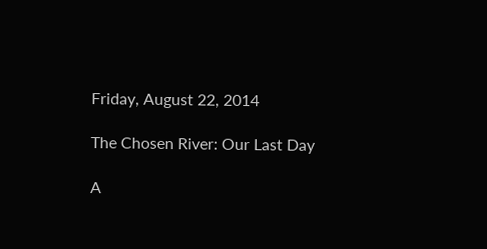Friday, August 22, 2014

The Chosen River: Our Last Day

A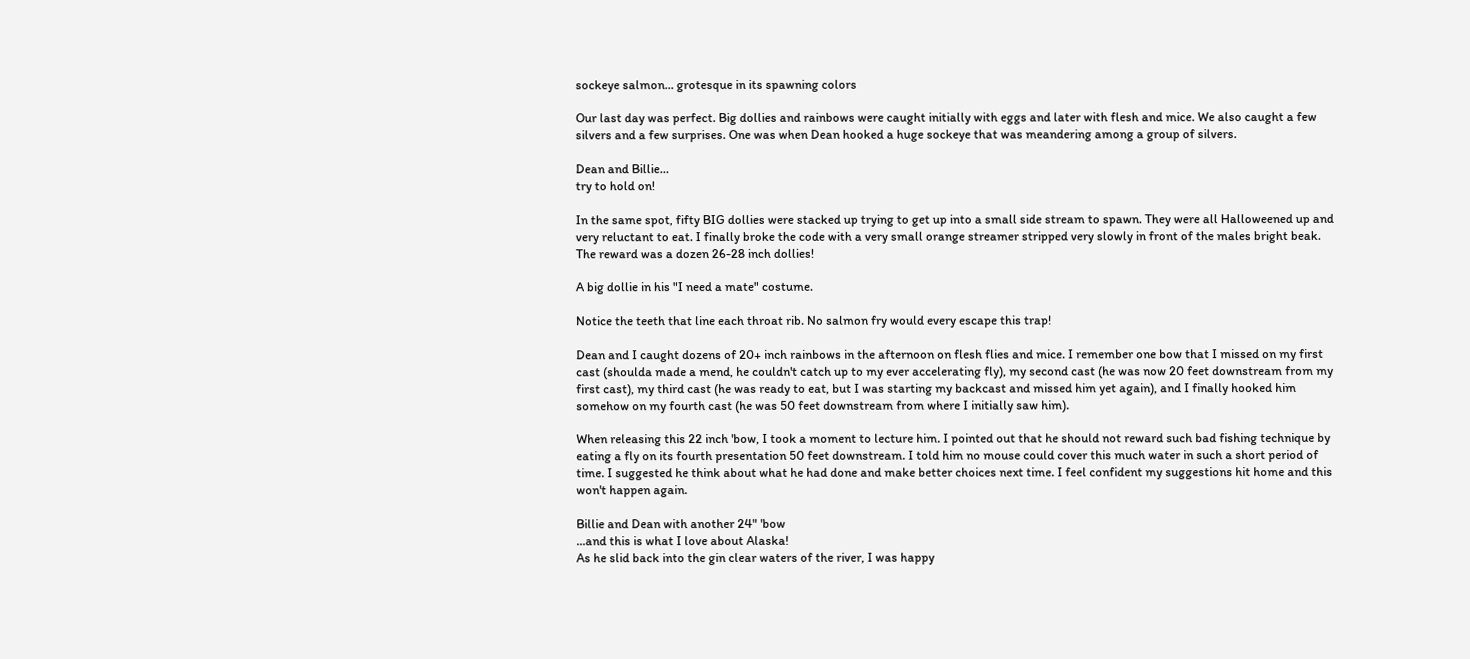sockeye salmon… grotesque in its spawning colors

Our last day was perfect. Big dollies and rainbows were caught initially with eggs and later with flesh and mice. We also caught a few silvers and a few surprises. One was when Dean hooked a huge sockeye that was meandering among a group of silvers.

Dean and Billie…
try to hold on!

In the same spot, fifty BIG dollies were stacked up trying to get up into a small side stream to spawn. They were all Halloweened up and very reluctant to eat. I finally broke the code with a very small orange streamer stripped very slowly in front of the males bright beak. The reward was a dozen 26-28 inch dollies!

A big dollie in his "I need a mate" costume.

Notice the teeth that line each throat rib. No salmon fry would every escape this trap!

Dean and I caught dozens of 20+ inch rainbows in the afternoon on flesh flies and mice. I remember one bow that I missed on my first cast (shoulda made a mend, he couldn't catch up to my ever accelerating fly), my second cast (he was now 20 feet downstream from my first cast), my third cast (he was ready to eat, but I was starting my backcast and missed him yet again), and I finally hooked him somehow on my fourth cast (he was 50 feet downstream from where I initially saw him).

When releasing this 22 inch 'bow, I took a moment to lecture him. I pointed out that he should not reward such bad fishing technique by eating a fly on its fourth presentation 50 feet downstream. I told him no mouse could cover this much water in such a short period of time. I suggested he think about what he had done and make better choices next time. I feel confident my suggestions hit home and this won't happen again.

Billie and Dean with another 24" 'bow
...and this is what I love about Alaska!
As he slid back into the gin clear waters of the river, I was happy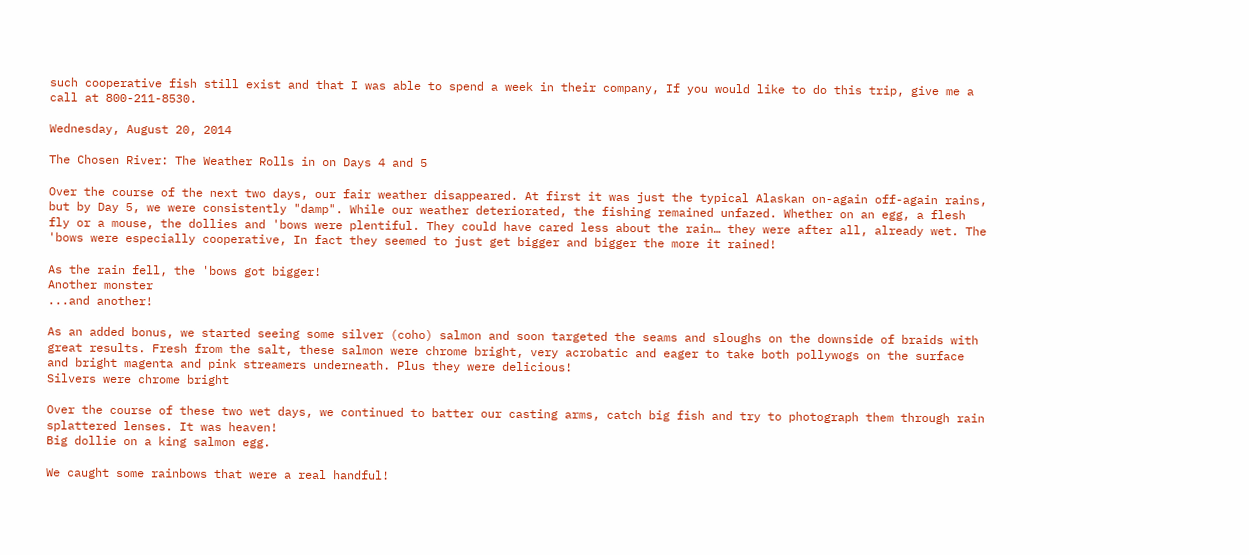such cooperative fish still exist and that I was able to spend a week in their company, If you would like to do this trip, give me a call at 800-211-8530.

Wednesday, August 20, 2014

The Chosen River: The Weather Rolls in on Days 4 and 5

Over the course of the next two days, our fair weather disappeared. At first it was just the typical Alaskan on-again off-again rains, but by Day 5, we were consistently "damp". While our weather deteriorated, the fishing remained unfazed. Whether on an egg, a flesh fly or a mouse, the dollies and 'bows were plentiful. They could have cared less about the rain… they were after all, already wet. The 'bows were especially cooperative, In fact they seemed to just get bigger and bigger the more it rained!

As the rain fell, the 'bows got bigger!
Another monster
...and another!

As an added bonus, we started seeing some silver (coho) salmon and soon targeted the seams and sloughs on the downside of braids with great results. Fresh from the salt, these salmon were chrome bright, very acrobatic and eager to take both pollywogs on the surface and bright magenta and pink streamers underneath. Plus they were delicious!
Silvers were chrome bright

Over the course of these two wet days, we continued to batter our casting arms, catch big fish and try to photograph them through rain splattered lenses. It was heaven!
Big dollie on a king salmon egg.

We caught some rainbows that were a real handful!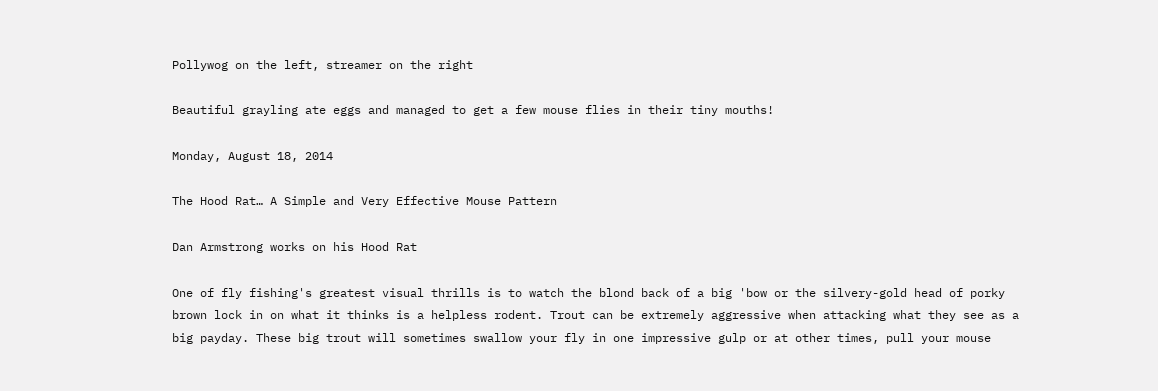Pollywog on the left, streamer on the right

Beautiful grayling ate eggs and managed to get a few mouse flies in their tiny mouths!

Monday, August 18, 2014

The Hood Rat… A Simple and Very Effective Mouse Pattern

Dan Armstrong works on his Hood Rat

One of fly fishing's greatest visual thrills is to watch the blond back of a big 'bow or the silvery-gold head of porky brown lock in on what it thinks is a helpless rodent. Trout can be extremely aggressive when attacking what they see as a big payday. These big trout will sometimes swallow your fly in one impressive gulp or at other times, pull your mouse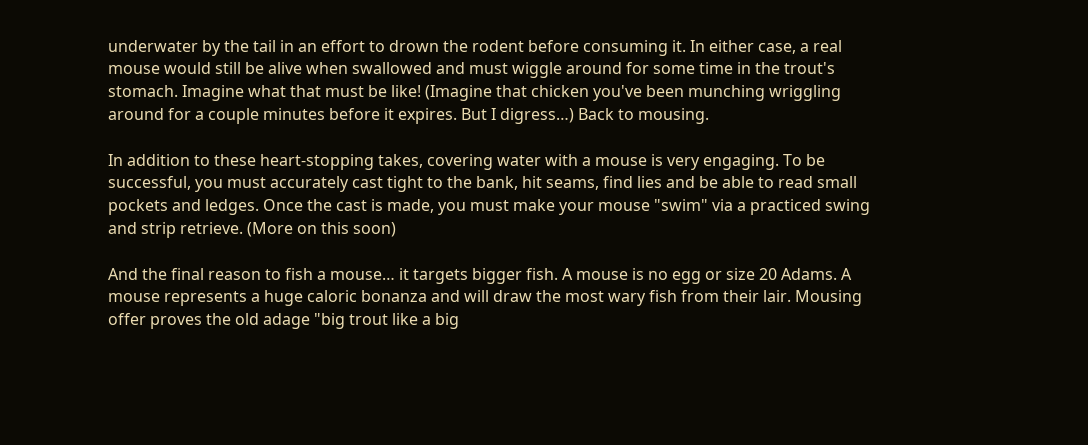underwater by the tail in an effort to drown the rodent before consuming it. In either case, a real mouse would still be alive when swallowed and must wiggle around for some time in the trout's stomach. Imagine what that must be like! (Imagine that chicken you've been munching wriggling around for a couple minutes before it expires. But I digress…) Back to mousing.

In addition to these heart-stopping takes, covering water with a mouse is very engaging. To be successful, you must accurately cast tight to the bank, hit seams, find lies and be able to read small pockets and ledges. Once the cast is made, you must make your mouse "swim" via a practiced swing and strip retrieve. (More on this soon)

And the final reason to fish a mouse… it targets bigger fish. A mouse is no egg or size 20 Adams. A mouse represents a huge caloric bonanza and will draw the most wary fish from their lair. Mousing offer proves the old adage "big trout like a big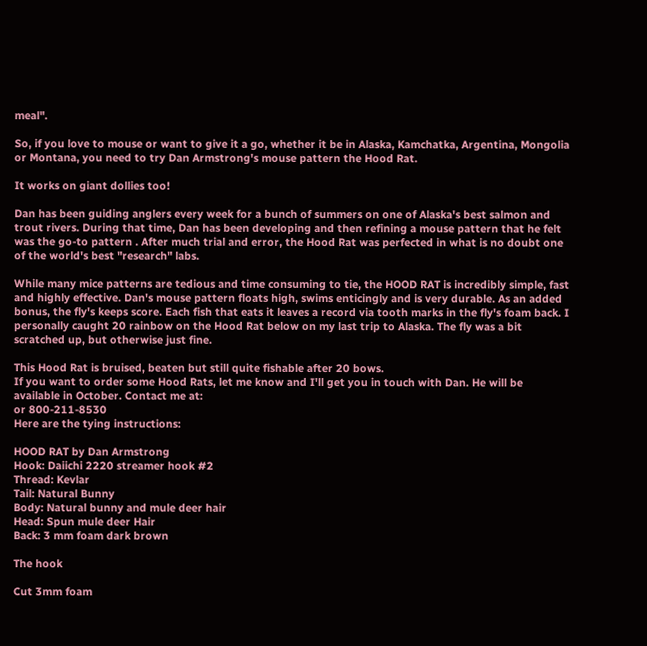meal".

So, if you love to mouse or want to give it a go, whether it be in Alaska, Kamchatka, Argentina, Mongolia or Montana, you need to try Dan Armstrong's mouse pattern the Hood Rat.

It works on giant dollies too!

Dan has been guiding anglers every week for a bunch of summers on one of Alaska's best salmon and trout rivers. During that time, Dan has been developing and then refining a mouse pattern that he felt was the go-to pattern . After much trial and error, the Hood Rat was perfected in what is no doubt one of the world's best "research" labs.

While many mice patterns are tedious and time consuming to tie, the HOOD RAT is incredibly simple, fast and highly effective. Dan's mouse pattern floats high, swims enticingly and is very durable. As an added bonus, the fly's keeps score. Each fish that eats it leaves a record via tooth marks in the fly's foam back. I personally caught 20 rainbow on the Hood Rat below on my last trip to Alaska. The fly was a bit scratched up, but otherwise just fine.

This Hood Rat is bruised, beaten but still quite fishable after 20 bows.
If you want to order some Hood Rats, let me know and I'll get you in touch with Dan. He will be available in October. Contact me at:
or 800-211-8530
Here are the tying instructions:

HOOD RAT by Dan Armstrong
Hook: Daiichi 2220 streamer hook #2
Thread: Kevlar
Tail: Natural Bunny
Body: Natural bunny and mule deer hair
Head: Spun mule deer Hair
Back: 3 mm foam dark brown

The hook

Cut 3mm foam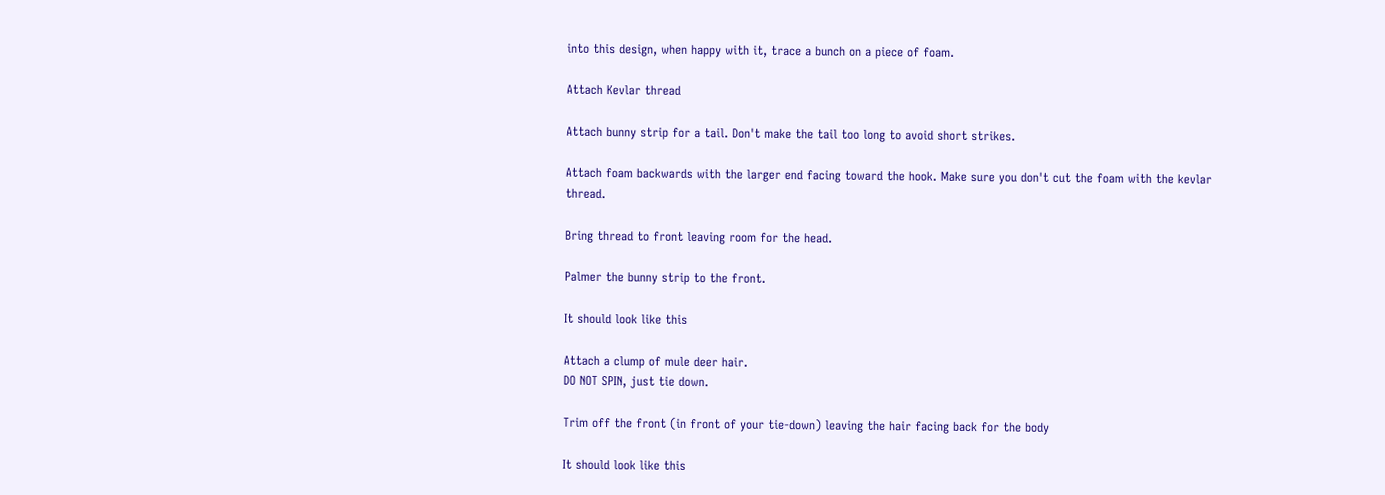into this design, when happy with it, trace a bunch on a piece of foam.

Attach Kevlar thread

Attach bunny strip for a tail. Don't make the tail too long to avoid short strikes.

Attach foam backwards with the larger end facing toward the hook. Make sure you don't cut the foam with the kevlar thread.

Bring thread to front leaving room for the head.

Palmer the bunny strip to the front.

It should look like this

Attach a clump of mule deer hair.
DO NOT SPIN, just tie down.

Trim off the front (in front of your tie-down) leaving the hair facing back for the body

It should look like this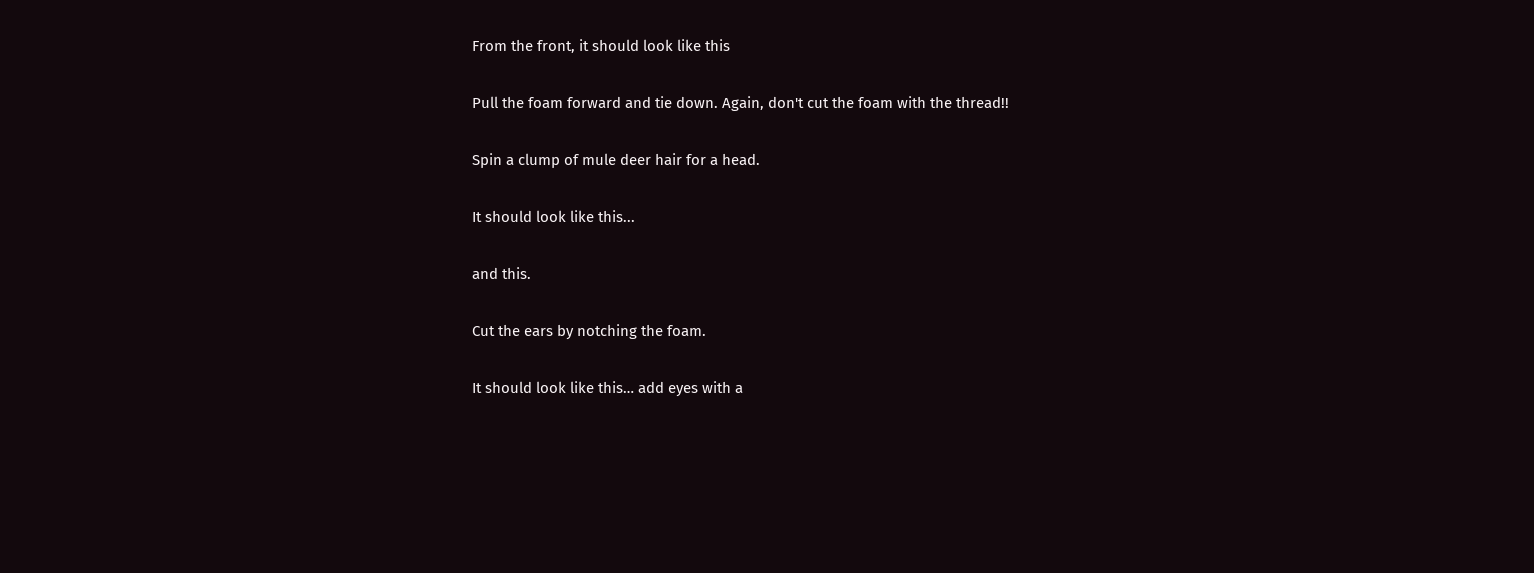From the front, it should look like this

Pull the foam forward and tie down. Again, don't cut the foam with the thread!!

Spin a clump of mule deer hair for a head.

It should look like this...

and this.

Cut the ears by notching the foam.

It should look like this… add eyes with a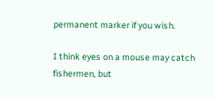permanent marker if you wish.

I think eyes on a mouse may catch fishermen, but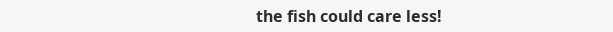the fish could care less!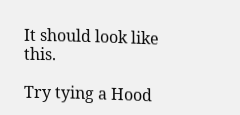It should look like this.

Try tying a Hood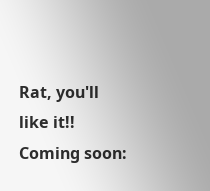Rat, you'll like it!!
Coming soon: